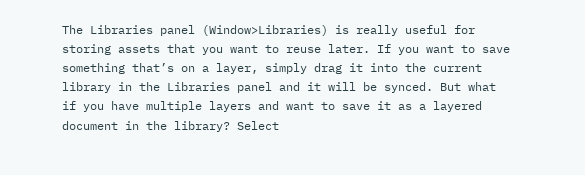The Libraries panel (Window>Libraries) is really useful for storing assets that you want to reuse later. If you want to save something that’s on a layer, simply drag it into the current library in the Libraries panel and it will be synced. But what if you have multiple layers and want to save it as a layered document in the library? Select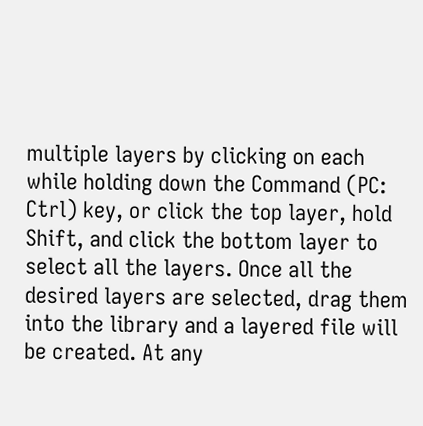multiple layers by clicking on each while holding down the Command (PC: Ctrl) key, or click the top layer, hold Shift, and click the bottom layer to select all the layers. Once all the desired layers are selected, drag them into the library and a layered file will be created. At any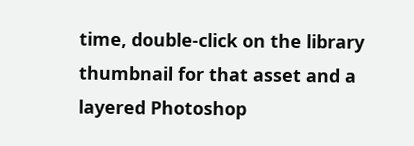time, double-click on the library thumbnail for that asset and a layered Photoshop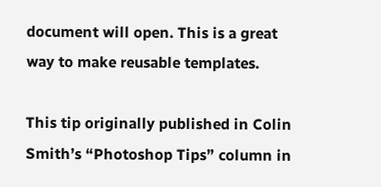document will open. This is a great way to make reusable templates.

This tip originally published in Colin Smith’s “Photoshop Tips” column in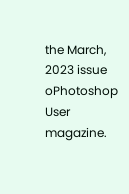the March, 2023 issue oPhotoshop User magazine.